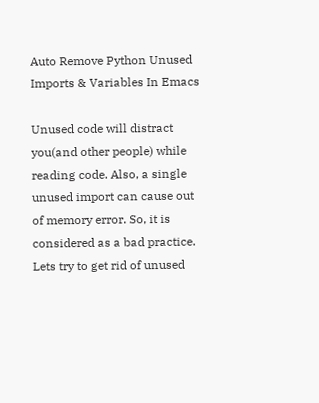Auto Remove Python Unused Imports & Variables In Emacs

Unused code will distract you(and other people) while reading code. Also, a single unused import can cause out of memory error. So, it is considered as a bad practice. Lets try to get rid of unused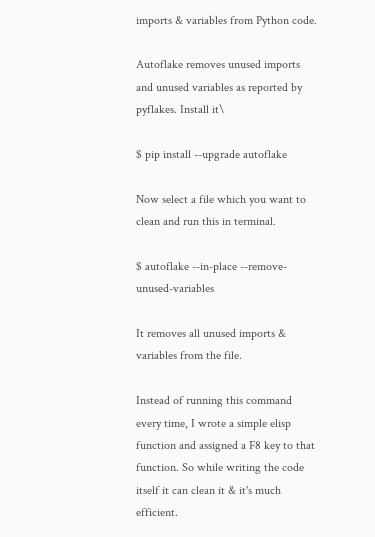imports & variables from Python code.

Autoflake removes unused imports and unused variables as reported by pyflakes. Install it\

$ pip install --upgrade autoflake

Now select a file which you want to clean and run this in terminal.

$ autoflake --in-place --remove-unused-variables

It removes all unused imports & variables from the file.

Instead of running this command every time, I wrote a simple elisp function and assigned a F8 key to that function. So while writing the code itself it can clean it & it's much efficient.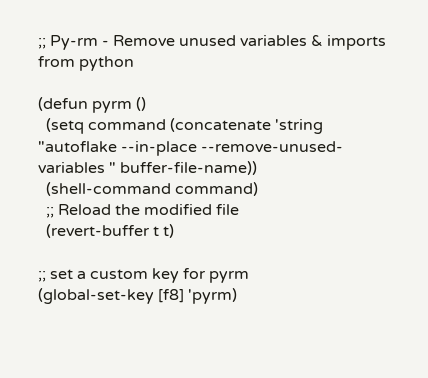;; Py-rm - Remove unused variables & imports from python

(defun pyrm ()
  (setq command (concatenate 'string "autoflake --in-place --remove-unused-variables " buffer-file-name))
  (shell-command command)
  ;; Reload the modified file
  (revert-buffer t t)

;; set a custom key for pyrm
(global-set-key [f8] 'pyrm)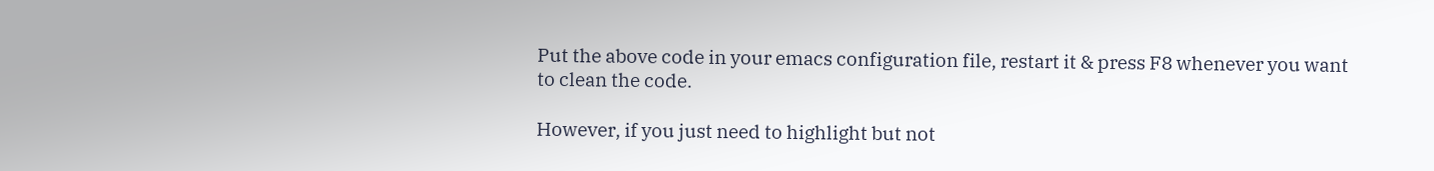Put the above code in your emacs configuration file, restart it & press F8 whenever you want to clean the code.

However, if you just need to highlight but not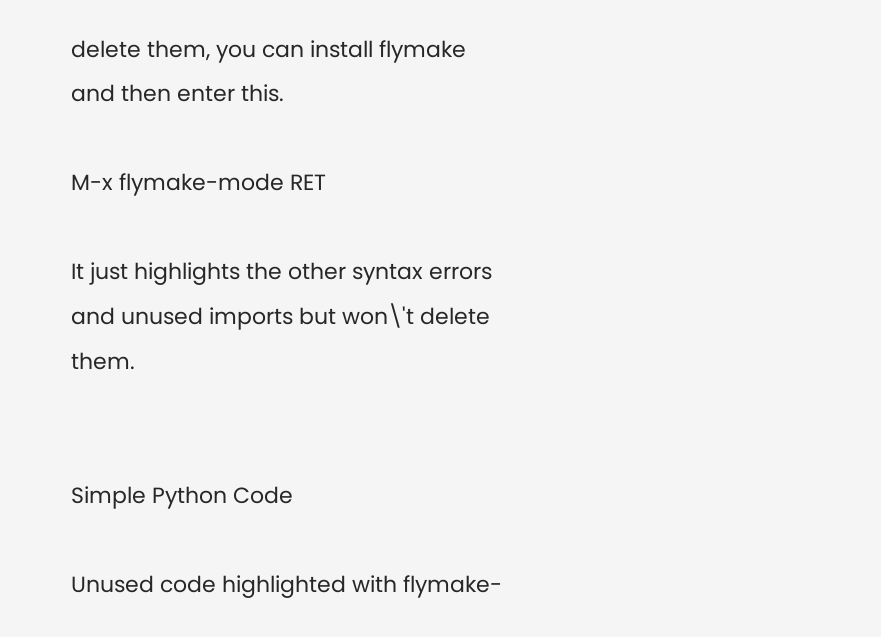delete them, you can install flymake and then enter this.

M-x flymake-mode RET

It just highlights the other syntax errors and unused imports but won\'t delete them.


Simple Python Code

Unused code highlighted with flymake-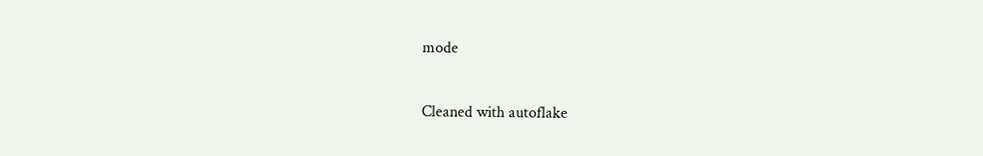mode

Cleaned with autoflake